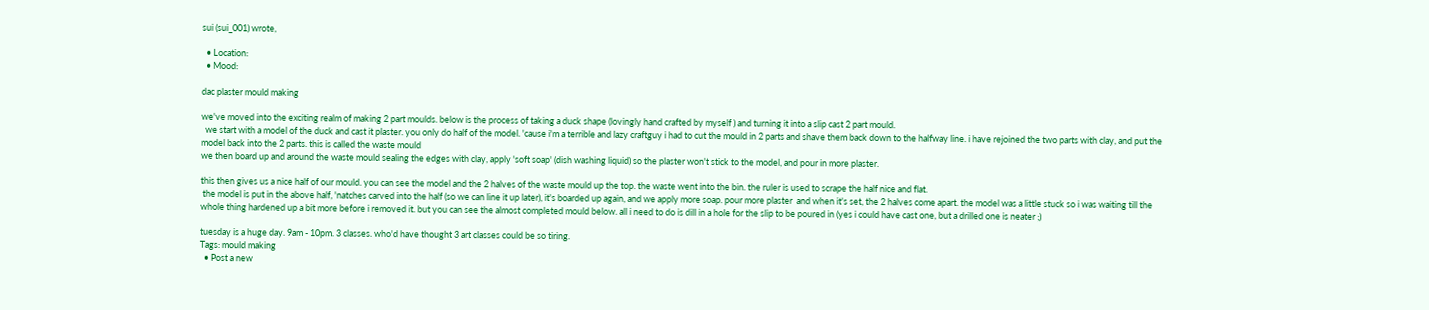sui (sui_001) wrote,

  • Location:
  • Mood:

dac plaster mould making

we've moved into the exciting realm of making 2 part moulds. below is the process of taking a duck shape (lovingly hand crafted by myself ) and turning it into a slip cast 2 part mould.
  we start with a model of the duck and cast it plaster. you only do half of the model. 'cause i'm a terrible and lazy craftguy i had to cut the mould in 2 parts and shave them back down to the halfway line. i have rejoined the two parts with clay, and put the model back into the 2 parts. this is called the waste mould
we then board up and around the waste mould sealing the edges with clay, apply 'soft soap' (dish washing liquid) so the plaster won't stick to the model, and pour in more plaster.

this then gives us a nice half of our mould. you can see the model and the 2 halves of the waste mould up the top. the waste went into the bin. the ruler is used to scrape the half nice and flat.
 the model is put in the above half, 'natches carved into the half (so we can line it up later), it's boarded up again, and we apply more soap. pour more plaster  and when it's set, the 2 halves come apart. the model was a little stuck so i was waiting till the whole thing hardened up a bit more before i removed it. but you can see the almost completed mould below. all i need to do is dill in a hole for the slip to be poured in (yes i could have cast one, but a drilled one is neater ;)

tuesday is a huge day. 9am - 10pm. 3 classes. who'd have thought 3 art classes could be so tiring.
Tags: mould making
  • Post a new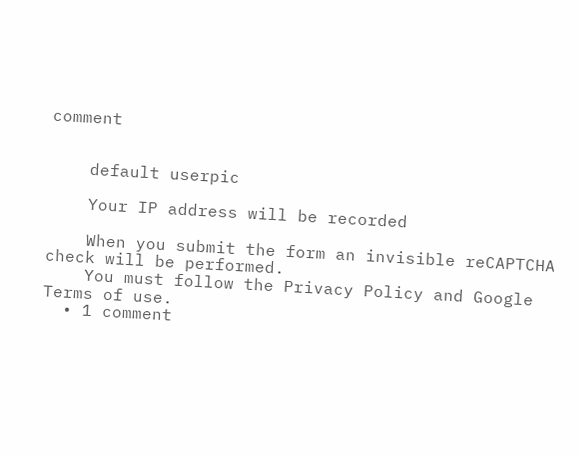comment


    default userpic

    Your IP address will be recorded

    When you submit the form an invisible reCAPTCHA check will be performed.
    You must follow the Privacy Policy and Google Terms of use.
  • 1 comment